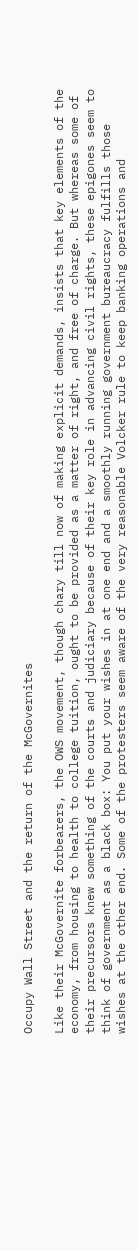Occupy Wall Street and the return of the McGovernites

Like their McGovernite forbearers, the OWS movement, though chary till now of making explicit demands, insists that key elements of the economy, from housing to health to college tuition, ought to be provided as a matter of right, and free of charge. But whereas some of their precursors knew something of the courts and judiciary because of their key role in advancing civil rights, these epigones seem to think of government as a black box: You put your wishes in at one end and a smoothly running government bureaucracy fulfills those wishes at the other end. Some of the protesters seem aware of the very reasonable Volcker rule to keep banking operations and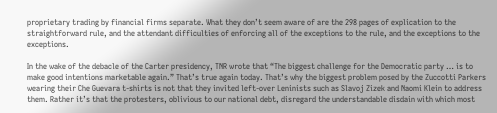proprietary trading by financial firms separate. What they don’t seem aware of are the 298 pages of explication to the straightforward rule, and the attendant difficulties of enforcing all of the exceptions to the rule, and the exceptions to the exceptions.

In the wake of the debacle of the Carter presidency, TNR wrote that “The biggest challenge for the Democratic party … is to make good intentions marketable again.” That’s true again today. That’s why the biggest problem posed by the Zuccotti Parkers wearing their Che Guevara t-shirts is not that they invited left-over Leninists such as Slavoj Zizek and Naomi Klein to address them. Rather it’s that the protesters, oblivious to our national debt, disregard the understandable disdain with which most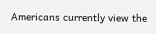Americans currently view the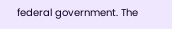federal government. The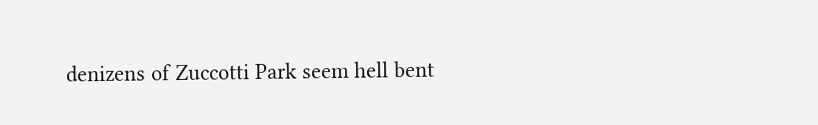denizens of Zuccotti Park seem hell bent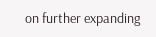on further expanding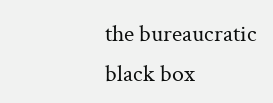the bureaucratic black box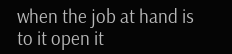when the job at hand is to it open it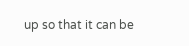up so that it can be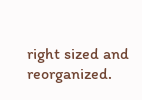right sized and reorganized.